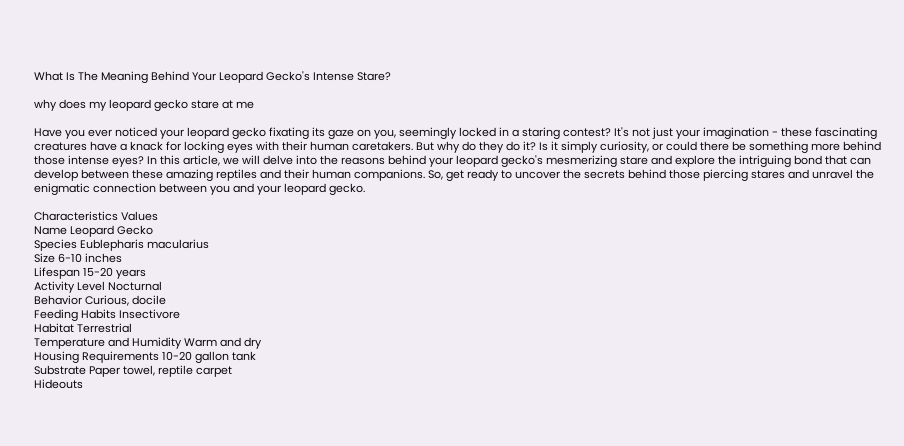What Is The Meaning Behind Your Leopard Gecko's Intense Stare?

why does my leopard gecko stare at me

Have you ever noticed your leopard gecko fixating its gaze on you, seemingly locked in a staring contest? It's not just your imagination - these fascinating creatures have a knack for locking eyes with their human caretakers. But why do they do it? Is it simply curiosity, or could there be something more behind those intense eyes? In this article, we will delve into the reasons behind your leopard gecko's mesmerizing stare and explore the intriguing bond that can develop between these amazing reptiles and their human companions. So, get ready to uncover the secrets behind those piercing stares and unravel the enigmatic connection between you and your leopard gecko.

Characteristics Values
Name Leopard Gecko
Species Eublepharis macularius
Size 6-10 inches
Lifespan 15-20 years
Activity Level Nocturnal
Behavior Curious, docile
Feeding Habits Insectivore
Habitat Terrestrial
Temperature and Humidity Warm and dry
Housing Requirements 10-20 gallon tank
Substrate Paper towel, reptile carpet
Hideouts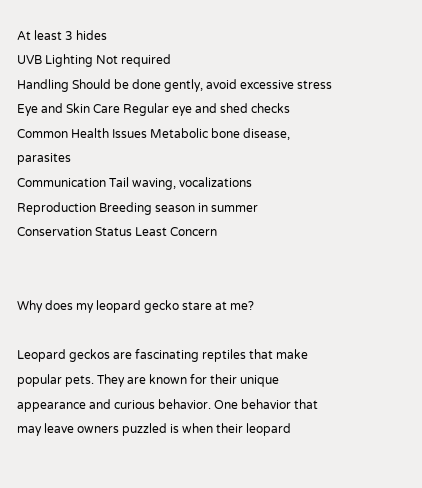At least 3 hides
UVB Lighting Not required
Handling Should be done gently, avoid excessive stress
Eye and Skin Care Regular eye and shed checks
Common Health Issues Metabolic bone disease, parasites
Communication Tail waving, vocalizations
Reproduction Breeding season in summer
Conservation Status Least Concern


Why does my leopard gecko stare at me?

Leopard geckos are fascinating reptiles that make popular pets. They are known for their unique appearance and curious behavior. One behavior that may leave owners puzzled is when their leopard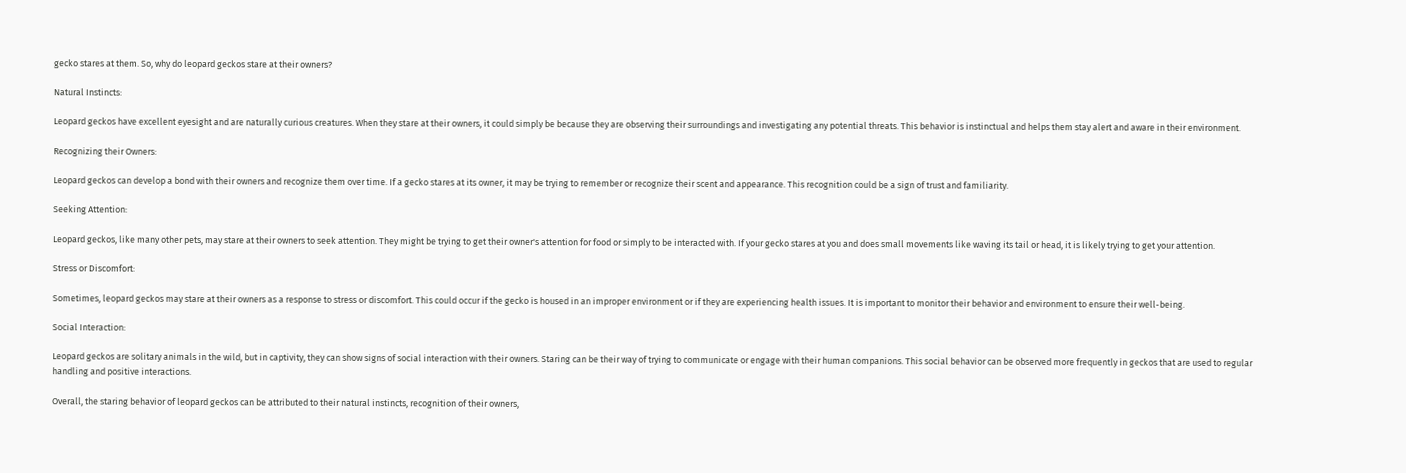gecko stares at them. So, why do leopard geckos stare at their owners?

Natural Instincts:

Leopard geckos have excellent eyesight and are naturally curious creatures. When they stare at their owners, it could simply be because they are observing their surroundings and investigating any potential threats. This behavior is instinctual and helps them stay alert and aware in their environment.

Recognizing their Owners:

Leopard geckos can develop a bond with their owners and recognize them over time. If a gecko stares at its owner, it may be trying to remember or recognize their scent and appearance. This recognition could be a sign of trust and familiarity.

Seeking Attention:

Leopard geckos, like many other pets, may stare at their owners to seek attention. They might be trying to get their owner's attention for food or simply to be interacted with. If your gecko stares at you and does small movements like waving its tail or head, it is likely trying to get your attention.

Stress or Discomfort:

Sometimes, leopard geckos may stare at their owners as a response to stress or discomfort. This could occur if the gecko is housed in an improper environment or if they are experiencing health issues. It is important to monitor their behavior and environment to ensure their well-being.

Social Interaction:

Leopard geckos are solitary animals in the wild, but in captivity, they can show signs of social interaction with their owners. Staring can be their way of trying to communicate or engage with their human companions. This social behavior can be observed more frequently in geckos that are used to regular handling and positive interactions.

Overall, the staring behavior of leopard geckos can be attributed to their natural instincts, recognition of their owners,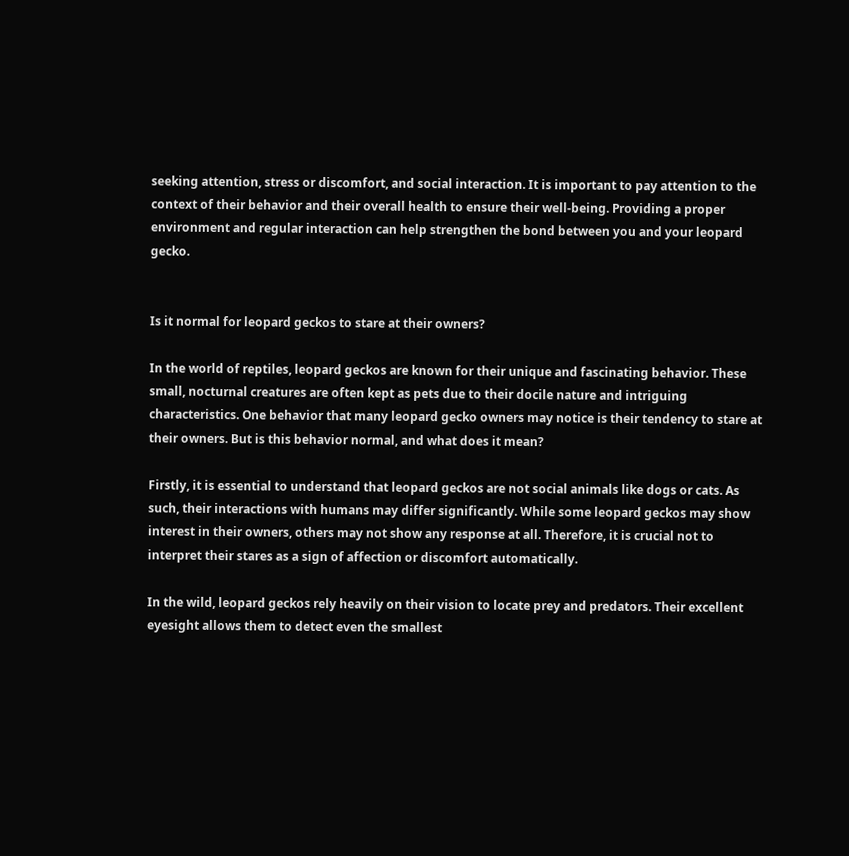seeking attention, stress or discomfort, and social interaction. It is important to pay attention to the context of their behavior and their overall health to ensure their well-being. Providing a proper environment and regular interaction can help strengthen the bond between you and your leopard gecko.


Is it normal for leopard geckos to stare at their owners?

In the world of reptiles, leopard geckos are known for their unique and fascinating behavior. These small, nocturnal creatures are often kept as pets due to their docile nature and intriguing characteristics. One behavior that many leopard gecko owners may notice is their tendency to stare at their owners. But is this behavior normal, and what does it mean?

Firstly, it is essential to understand that leopard geckos are not social animals like dogs or cats. As such, their interactions with humans may differ significantly. While some leopard geckos may show interest in their owners, others may not show any response at all. Therefore, it is crucial not to interpret their stares as a sign of affection or discomfort automatically.

In the wild, leopard geckos rely heavily on their vision to locate prey and predators. Their excellent eyesight allows them to detect even the smallest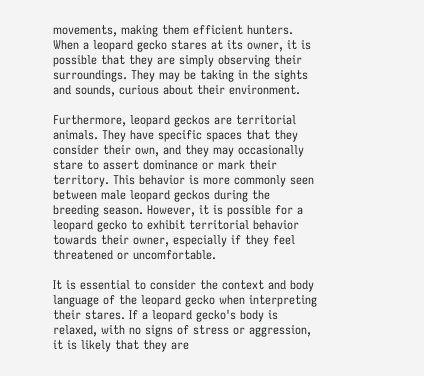movements, making them efficient hunters. When a leopard gecko stares at its owner, it is possible that they are simply observing their surroundings. They may be taking in the sights and sounds, curious about their environment.

Furthermore, leopard geckos are territorial animals. They have specific spaces that they consider their own, and they may occasionally stare to assert dominance or mark their territory. This behavior is more commonly seen between male leopard geckos during the breeding season. However, it is possible for a leopard gecko to exhibit territorial behavior towards their owner, especially if they feel threatened or uncomfortable.

It is essential to consider the context and body language of the leopard gecko when interpreting their stares. If a leopard gecko's body is relaxed, with no signs of stress or aggression, it is likely that they are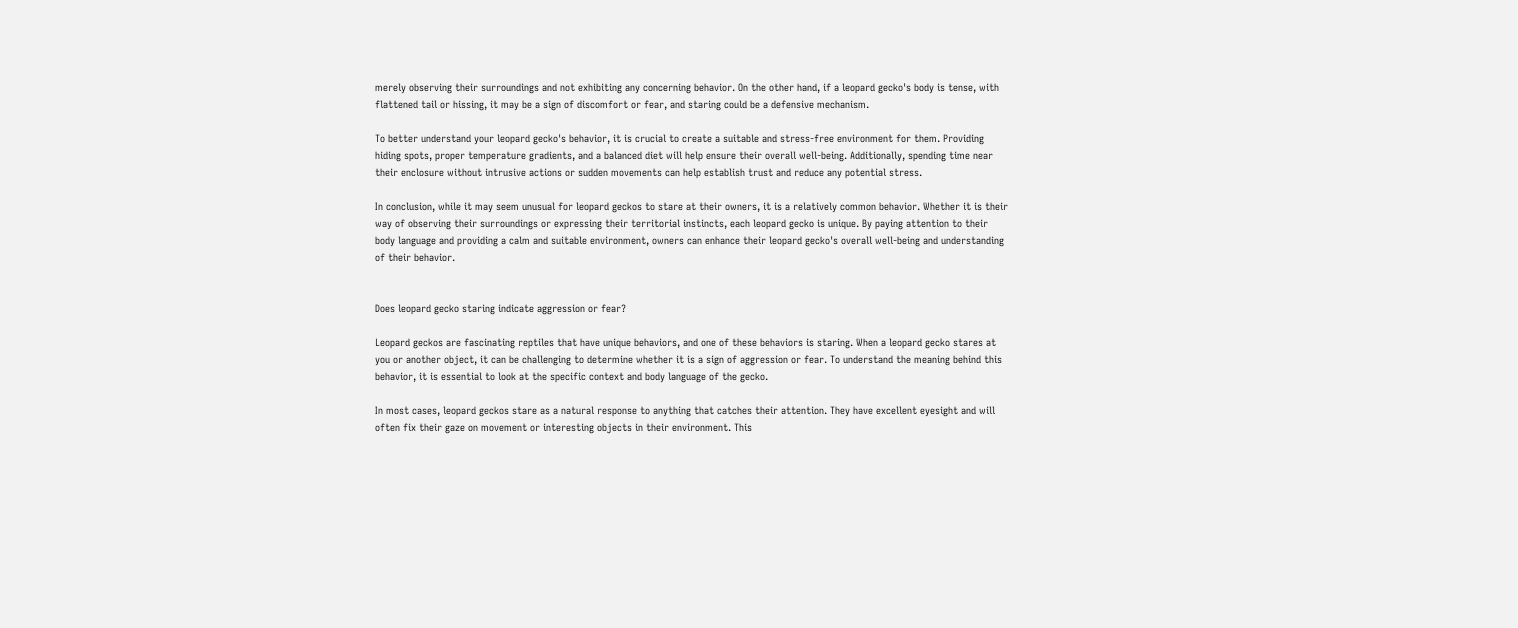merely observing their surroundings and not exhibiting any concerning behavior. On the other hand, if a leopard gecko's body is tense, with flattened tail or hissing, it may be a sign of discomfort or fear, and staring could be a defensive mechanism.

To better understand your leopard gecko's behavior, it is crucial to create a suitable and stress-free environment for them. Providing hiding spots, proper temperature gradients, and a balanced diet will help ensure their overall well-being. Additionally, spending time near their enclosure without intrusive actions or sudden movements can help establish trust and reduce any potential stress.

In conclusion, while it may seem unusual for leopard geckos to stare at their owners, it is a relatively common behavior. Whether it is their way of observing their surroundings or expressing their territorial instincts, each leopard gecko is unique. By paying attention to their body language and providing a calm and suitable environment, owners can enhance their leopard gecko's overall well-being and understanding of their behavior.


Does leopard gecko staring indicate aggression or fear?

Leopard geckos are fascinating reptiles that have unique behaviors, and one of these behaviors is staring. When a leopard gecko stares at you or another object, it can be challenging to determine whether it is a sign of aggression or fear. To understand the meaning behind this behavior, it is essential to look at the specific context and body language of the gecko.

In most cases, leopard geckos stare as a natural response to anything that catches their attention. They have excellent eyesight and will often fix their gaze on movement or interesting objects in their environment. This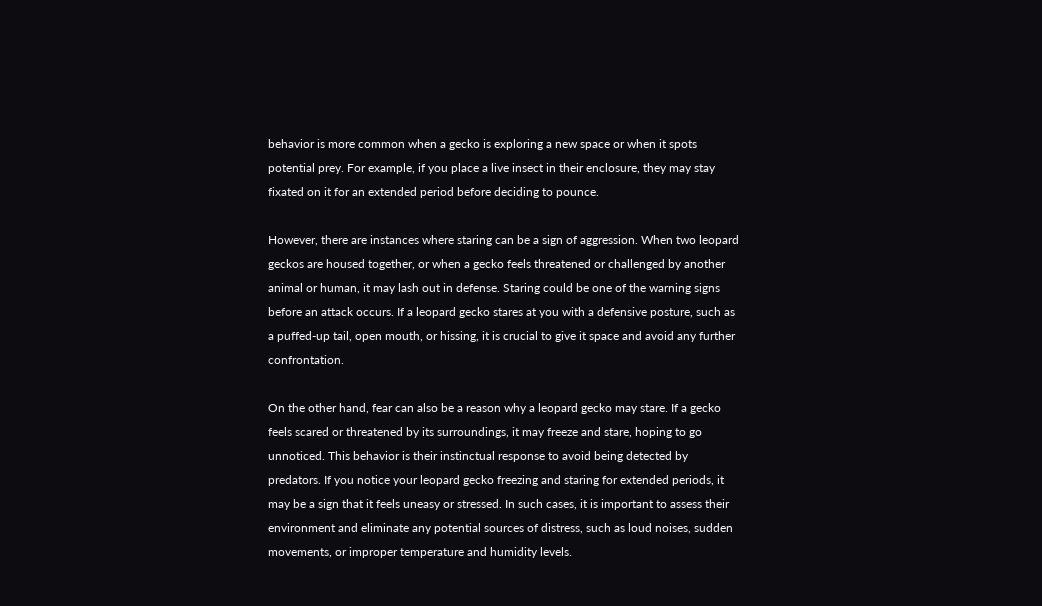behavior is more common when a gecko is exploring a new space or when it spots potential prey. For example, if you place a live insect in their enclosure, they may stay fixated on it for an extended period before deciding to pounce.

However, there are instances where staring can be a sign of aggression. When two leopard geckos are housed together, or when a gecko feels threatened or challenged by another animal or human, it may lash out in defense. Staring could be one of the warning signs before an attack occurs. If a leopard gecko stares at you with a defensive posture, such as a puffed-up tail, open mouth, or hissing, it is crucial to give it space and avoid any further confrontation.

On the other hand, fear can also be a reason why a leopard gecko may stare. If a gecko feels scared or threatened by its surroundings, it may freeze and stare, hoping to go unnoticed. This behavior is their instinctual response to avoid being detected by predators. If you notice your leopard gecko freezing and staring for extended periods, it may be a sign that it feels uneasy or stressed. In such cases, it is important to assess their environment and eliminate any potential sources of distress, such as loud noises, sudden movements, or improper temperature and humidity levels.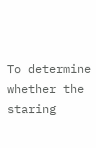To determine whether the staring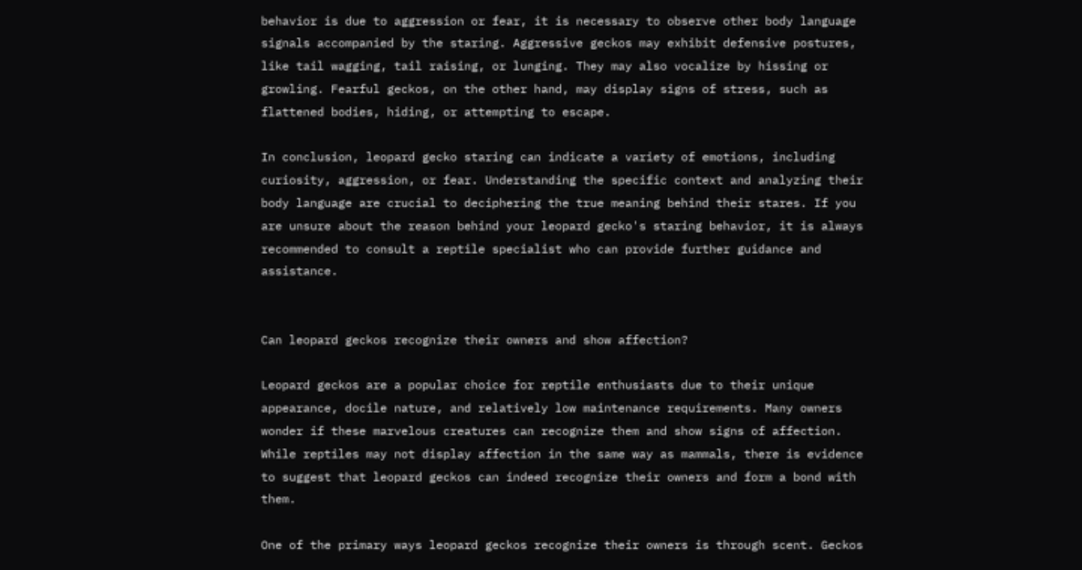behavior is due to aggression or fear, it is necessary to observe other body language signals accompanied by the staring. Aggressive geckos may exhibit defensive postures, like tail wagging, tail raising, or lunging. They may also vocalize by hissing or growling. Fearful geckos, on the other hand, may display signs of stress, such as flattened bodies, hiding, or attempting to escape.

In conclusion, leopard gecko staring can indicate a variety of emotions, including curiosity, aggression, or fear. Understanding the specific context and analyzing their body language are crucial to deciphering the true meaning behind their stares. If you are unsure about the reason behind your leopard gecko's staring behavior, it is always recommended to consult a reptile specialist who can provide further guidance and assistance.


Can leopard geckos recognize their owners and show affection?

Leopard geckos are a popular choice for reptile enthusiasts due to their unique appearance, docile nature, and relatively low maintenance requirements. Many owners wonder if these marvelous creatures can recognize them and show signs of affection. While reptiles may not display affection in the same way as mammals, there is evidence to suggest that leopard geckos can indeed recognize their owners and form a bond with them.

One of the primary ways leopard geckos recognize their owners is through scent. Geckos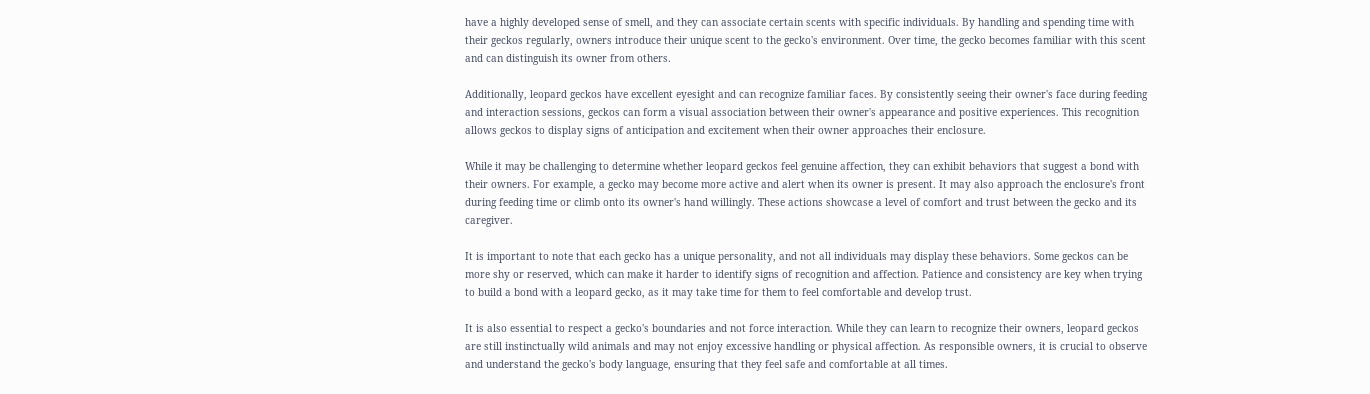have a highly developed sense of smell, and they can associate certain scents with specific individuals. By handling and spending time with their geckos regularly, owners introduce their unique scent to the gecko's environment. Over time, the gecko becomes familiar with this scent and can distinguish its owner from others.

Additionally, leopard geckos have excellent eyesight and can recognize familiar faces. By consistently seeing their owner's face during feeding and interaction sessions, geckos can form a visual association between their owner's appearance and positive experiences. This recognition allows geckos to display signs of anticipation and excitement when their owner approaches their enclosure.

While it may be challenging to determine whether leopard geckos feel genuine affection, they can exhibit behaviors that suggest a bond with their owners. For example, a gecko may become more active and alert when its owner is present. It may also approach the enclosure's front during feeding time or climb onto its owner's hand willingly. These actions showcase a level of comfort and trust between the gecko and its caregiver.

It is important to note that each gecko has a unique personality, and not all individuals may display these behaviors. Some geckos can be more shy or reserved, which can make it harder to identify signs of recognition and affection. Patience and consistency are key when trying to build a bond with a leopard gecko, as it may take time for them to feel comfortable and develop trust.

It is also essential to respect a gecko's boundaries and not force interaction. While they can learn to recognize their owners, leopard geckos are still instinctually wild animals and may not enjoy excessive handling or physical affection. As responsible owners, it is crucial to observe and understand the gecko's body language, ensuring that they feel safe and comfortable at all times.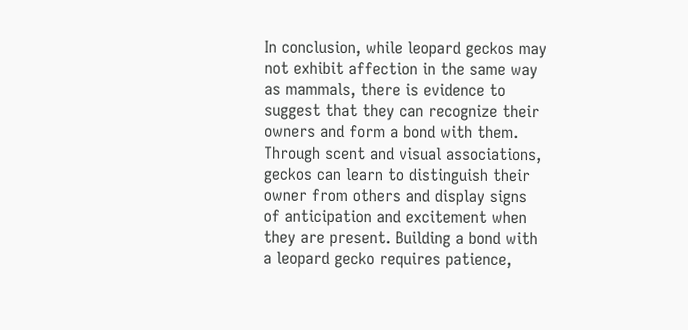In conclusion, while leopard geckos may not exhibit affection in the same way as mammals, there is evidence to suggest that they can recognize their owners and form a bond with them. Through scent and visual associations, geckos can learn to distinguish their owner from others and display signs of anticipation and excitement when they are present. Building a bond with a leopard gecko requires patience,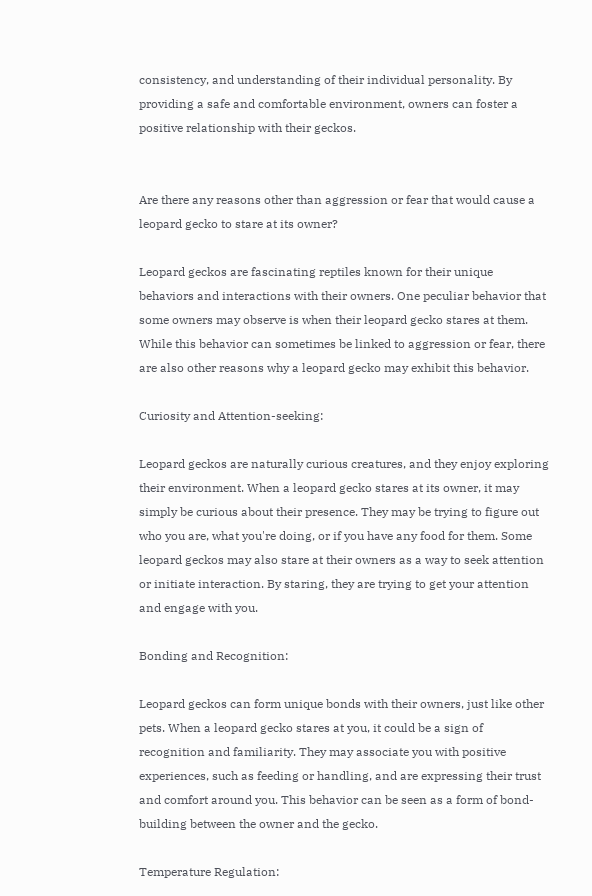consistency, and understanding of their individual personality. By providing a safe and comfortable environment, owners can foster a positive relationship with their geckos.


Are there any reasons other than aggression or fear that would cause a leopard gecko to stare at its owner?

Leopard geckos are fascinating reptiles known for their unique behaviors and interactions with their owners. One peculiar behavior that some owners may observe is when their leopard gecko stares at them. While this behavior can sometimes be linked to aggression or fear, there are also other reasons why a leopard gecko may exhibit this behavior.

Curiosity and Attention-seeking:

Leopard geckos are naturally curious creatures, and they enjoy exploring their environment. When a leopard gecko stares at its owner, it may simply be curious about their presence. They may be trying to figure out who you are, what you're doing, or if you have any food for them. Some leopard geckos may also stare at their owners as a way to seek attention or initiate interaction. By staring, they are trying to get your attention and engage with you.

Bonding and Recognition:

Leopard geckos can form unique bonds with their owners, just like other pets. When a leopard gecko stares at you, it could be a sign of recognition and familiarity. They may associate you with positive experiences, such as feeding or handling, and are expressing their trust and comfort around you. This behavior can be seen as a form of bond-building between the owner and the gecko.

Temperature Regulation: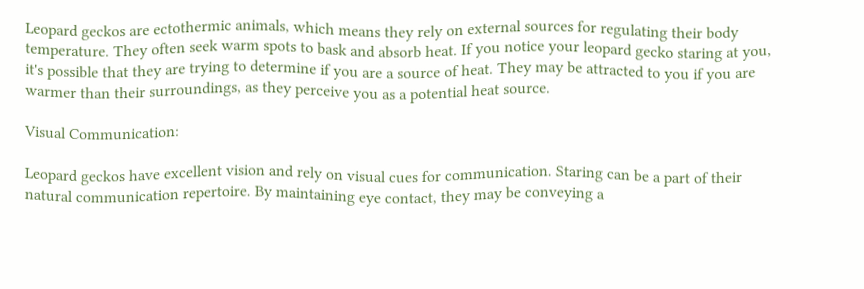Leopard geckos are ectothermic animals, which means they rely on external sources for regulating their body temperature. They often seek warm spots to bask and absorb heat. If you notice your leopard gecko staring at you, it's possible that they are trying to determine if you are a source of heat. They may be attracted to you if you are warmer than their surroundings, as they perceive you as a potential heat source.

Visual Communication:

Leopard geckos have excellent vision and rely on visual cues for communication. Staring can be a part of their natural communication repertoire. By maintaining eye contact, they may be conveying a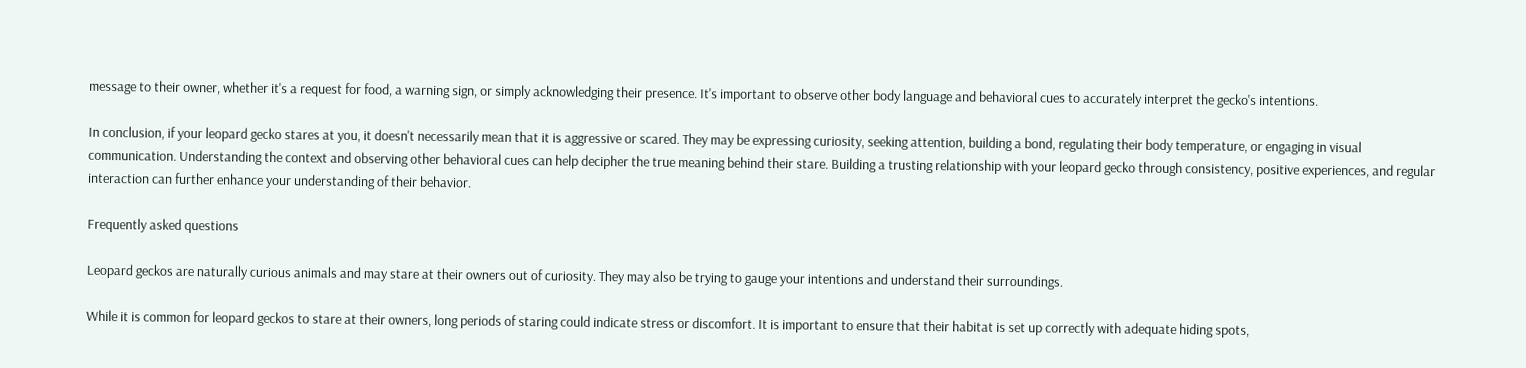message to their owner, whether it's a request for food, a warning sign, or simply acknowledging their presence. It's important to observe other body language and behavioral cues to accurately interpret the gecko's intentions.

In conclusion, if your leopard gecko stares at you, it doesn't necessarily mean that it is aggressive or scared. They may be expressing curiosity, seeking attention, building a bond, regulating their body temperature, or engaging in visual communication. Understanding the context and observing other behavioral cues can help decipher the true meaning behind their stare. Building a trusting relationship with your leopard gecko through consistency, positive experiences, and regular interaction can further enhance your understanding of their behavior.

Frequently asked questions

Leopard geckos are naturally curious animals and may stare at their owners out of curiosity. They may also be trying to gauge your intentions and understand their surroundings.

While it is common for leopard geckos to stare at their owners, long periods of staring could indicate stress or discomfort. It is important to ensure that their habitat is set up correctly with adequate hiding spots,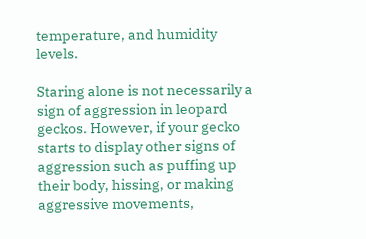temperature, and humidity levels.

Staring alone is not necessarily a sign of aggression in leopard geckos. However, if your gecko starts to display other signs of aggression such as puffing up their body, hissing, or making aggressive movements,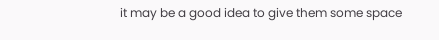it may be a good idea to give them some space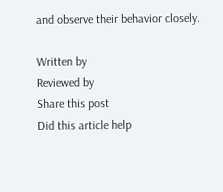and observe their behavior closely.

Written by
Reviewed by
Share this post
Did this article help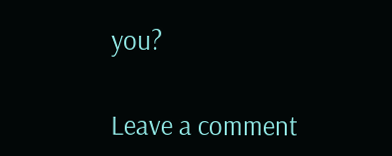you?

Leave a comment